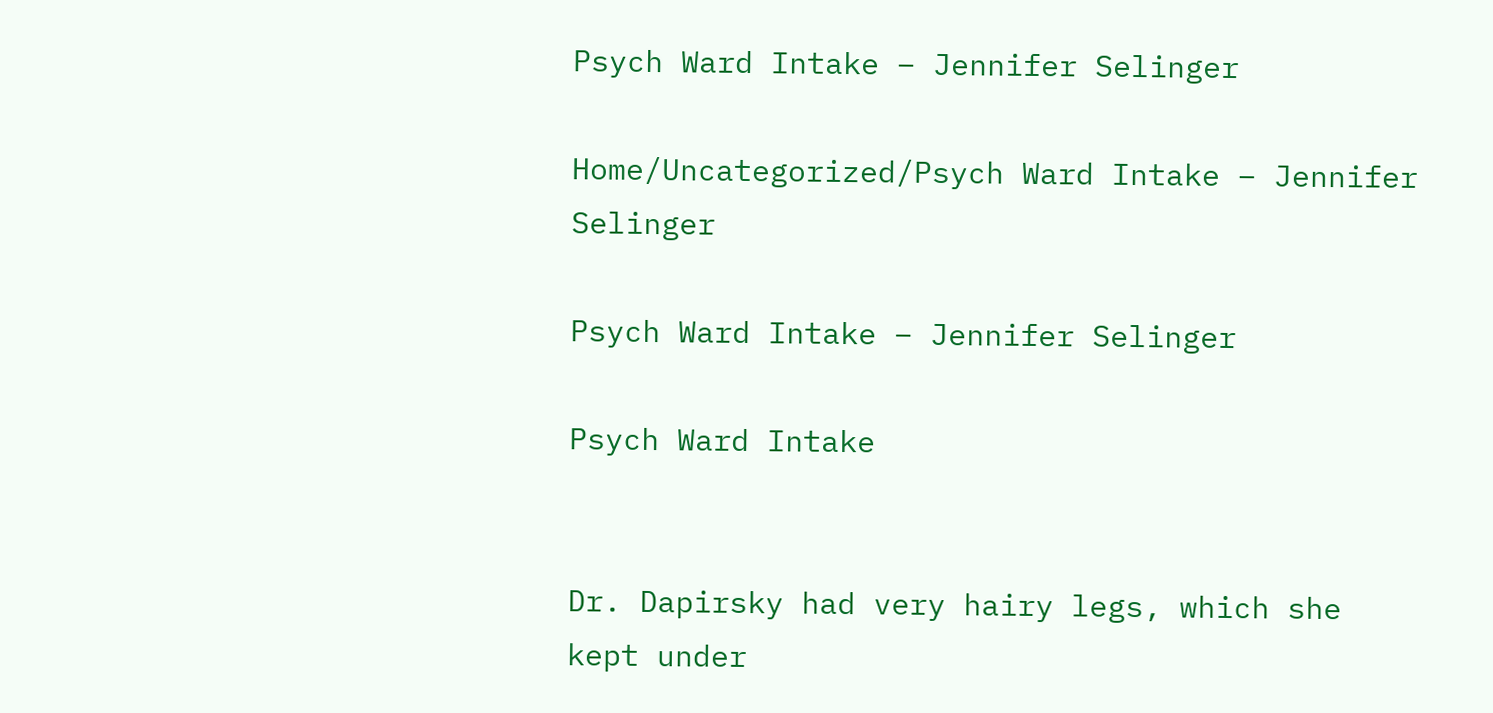Psych Ward Intake – Jennifer Selinger

Home/Uncategorized/Psych Ward Intake – Jennifer Selinger

Psych Ward Intake – Jennifer Selinger

Psych Ward Intake


Dr. Dapirsky had very hairy legs, which she kept under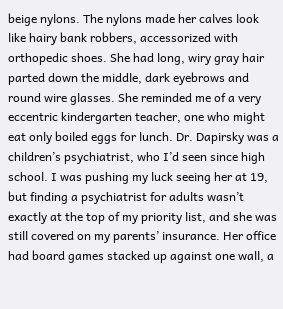beige nylons. The nylons made her calves look like hairy bank robbers, accessorized with orthopedic shoes. She had long, wiry gray hair parted down the middle, dark eyebrows and round wire glasses. She reminded me of a very eccentric kindergarten teacher, one who might eat only boiled eggs for lunch. Dr. Dapirsky was a children’s psychiatrist, who I’d seen since high school. I was pushing my luck seeing her at 19, but finding a psychiatrist for adults wasn’t exactly at the top of my priority list, and she was still covered on my parents’ insurance. Her office had board games stacked up against one wall, a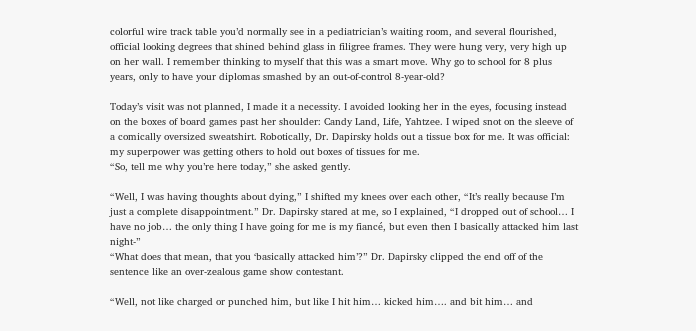colorful wire track table you’d normally see in a pediatrician’s waiting room, and several flourished, official looking degrees that shined behind glass in filigree frames. They were hung very, very high up on her wall. I remember thinking to myself that this was a smart move. Why go to school for 8 plus years, only to have your diplomas smashed by an out-of-control 8-year-old?

Today’s visit was not planned, I made it a necessity. I avoided looking her in the eyes, focusing instead on the boxes of board games past her shoulder: Candy Land, Life, Yahtzee. I wiped snot on the sleeve of a comically oversized sweatshirt. Robotically, Dr. Dapirsky holds out a tissue box for me. It was official: my superpower was getting others to hold out boxes of tissues for me.
“So, tell me why you’re here today,” she asked gently.

“Well, I was having thoughts about dying,” I shifted my knees over each other, “It’s really because I’m just a complete disappointment.” Dr. Dapirsky stared at me, so I explained, “I dropped out of school… I have no job… the only thing I have going for me is my fiancé, but even then I basically attacked him last night-”
“What does that mean, that you ‘basically attacked him’?” Dr. Dapirsky clipped the end off of the sentence like an over-zealous game show contestant.

“Well, not like charged or punched him, but like I hit him… kicked him…. and bit him… and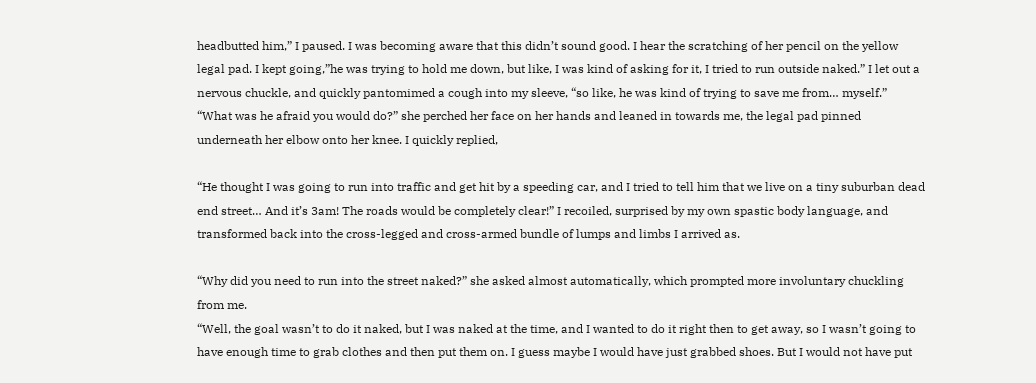headbutted him,” I paused. I was becoming aware that this didn’t sound good. I hear the scratching of her pencil on the yellow legal pad. I kept going,”he was trying to hold me down, but like, I was kind of asking for it, I tried to run outside naked.” I let out a nervous chuckle, and quickly pantomimed a cough into my sleeve, “so like, he was kind of trying to save me from… myself.”
“What was he afraid you would do?” she perched her face on her hands and leaned in towards me, the legal pad pinned underneath her elbow onto her knee. I quickly replied,

“He thought I was going to run into traffic and get hit by a speeding car, and I tried to tell him that we live on a tiny suburban dead end street… And it’s 3am! The roads would be completely clear!” I recoiled, surprised by my own spastic body language, and transformed back into the cross-legged and cross-armed bundle of lumps and limbs I arrived as.

“Why did you need to run into the street naked?” she asked almost automatically, which prompted more involuntary chuckling from me.
“Well, the goal wasn’t to do it naked, but I was naked at the time, and I wanted to do it right then to get away, so I wasn’t going to have enough time to grab clothes and then put them on. I guess maybe I would have just grabbed shoes. But I would not have put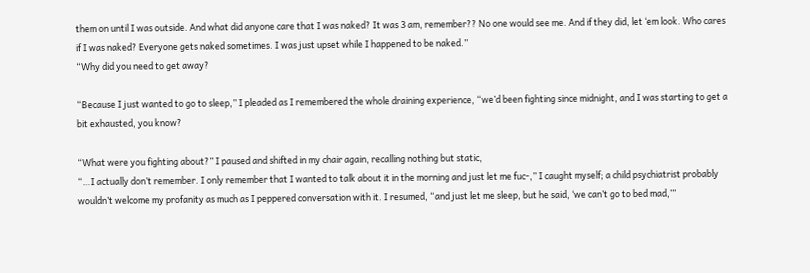them on until I was outside. And what did anyone care that I was naked? It was 3 am, remember?? No one would see me. And if they did, let ‘em look. Who cares if I was naked? Everyone gets naked sometimes. I was just upset while I happened to be naked.”
“Why did you need to get away?

“Because I just wanted to go to sleep,” I pleaded as I remembered the whole draining experience, “we’d been fighting since midnight, and I was starting to get a bit exhausted, you know?

“What were you fighting about?” I paused and shifted in my chair again, recalling nothing but static,
“…I actually don’t remember. I only remember that I wanted to talk about it in the morning and just let me fuc-,” I caught myself; a child psychiatrist probably wouldn’t welcome my profanity as much as I peppered conversation with it. I resumed, “and just let me sleep, but he said, ‘we can’t go to bed mad,’”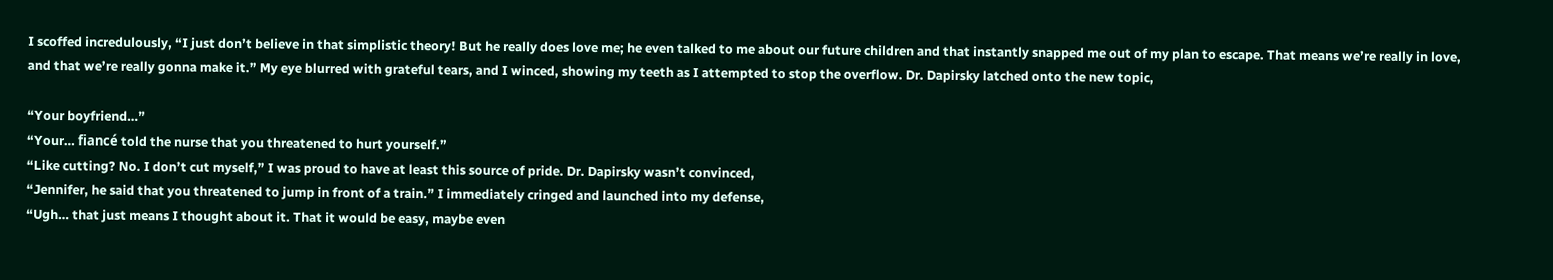I scoffed incredulously, “I just don’t believe in that simplistic theory! But he really does love me; he even talked to me about our future children and that instantly snapped me out of my plan to escape. That means we’re really in love, and that we’re really gonna make it.” My eye blurred with grateful tears, and I winced, showing my teeth as I attempted to stop the overflow. Dr. Dapirsky latched onto the new topic,

“Your boyfriend…”
“Your… fiancé told the nurse that you threatened to hurt yourself.”
“Like cutting? No. I don’t cut myself,” I was proud to have at least this source of pride. Dr. Dapirsky wasn’t convinced,
“Jennifer, he said that you threatened to jump in front of a train.” I immediately cringed and launched into my defense,
“Ugh… that just means I thought about it. That it would be easy, maybe even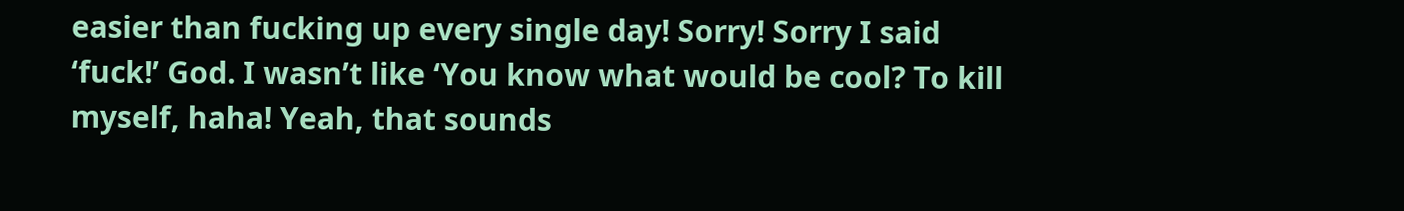easier than fucking up every single day! Sorry! Sorry I said ‘fuck!’ God. I wasn’t like ‘You know what would be cool? To kill myself, haha! Yeah, that sounds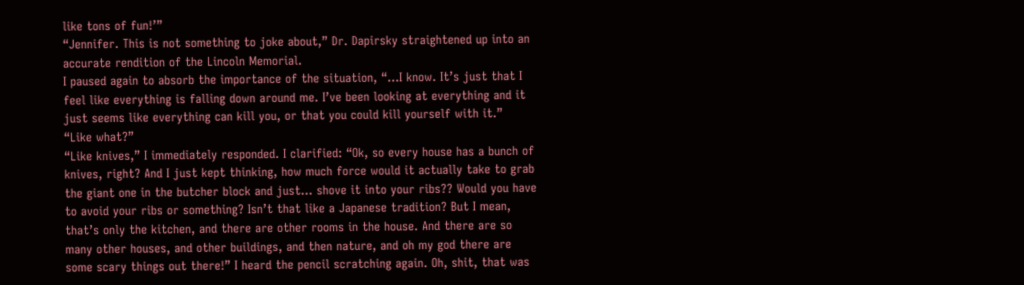like tons of fun!’”
“Jennifer. This is not something to joke about,” Dr. Dapirsky straightened up into an accurate rendition of the Lincoln Memorial.
I paused again to absorb the importance of the situation, “…I know. It’s just that I feel like everything is falling down around me. I’ve been looking at everything and it just seems like everything can kill you, or that you could kill yourself with it.”
“Like what?”
“Like knives,” I immediately responded. I clarified: “Ok, so every house has a bunch of knives, right? And I just kept thinking, how much force would it actually take to grab the giant one in the butcher block and just… shove it into your ribs?? Would you have to avoid your ribs or something? Isn’t that like a Japanese tradition? But I mean, that’s only the kitchen, and there are other rooms in the house. And there are so many other houses, and other buildings, and then nature, and oh my god there are some scary things out there!” I heard the pencil scratching again. Oh, shit, that was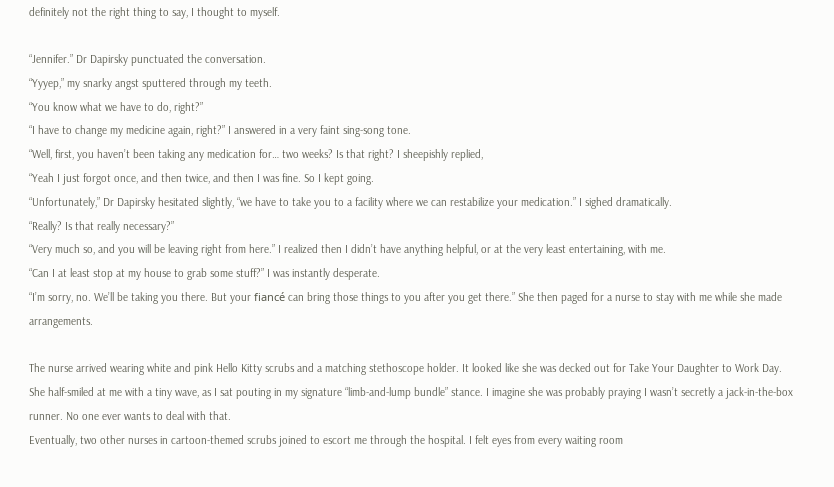definitely not the right thing to say, I thought to myself.

“Jennifer.” Dr Dapirsky punctuated the conversation.
“Yyyep,” my snarky angst sputtered through my teeth.
“You know what we have to do, right?”
“I have to change my medicine again, right?” I answered in a very faint sing-song tone.
“Well, first, you haven’t been taking any medication for… two weeks? Is that right? I sheepishly replied,
“Yeah I just forgot once, and then twice, and then I was fine. So I kept going.
“Unfortunately,” Dr Dapirsky hesitated slightly, “we have to take you to a facility where we can restabilize your medication.” I sighed dramatically.
“Really? Is that really necessary?”
“Very much so, and you will be leaving right from here.” I realized then I didn’t have anything helpful, or at the very least entertaining, with me.
“Can I at least stop at my house to grab some stuff?” I was instantly desperate.
“I’m sorry, no. We’ll be taking you there. But your fiancé can bring those things to you after you get there.” She then paged for a nurse to stay with me while she made arrangements.

The nurse arrived wearing white and pink Hello Kitty scrubs and a matching stethoscope holder. It looked like she was decked out for Take Your Daughter to Work Day. She half-smiled at me with a tiny wave, as I sat pouting in my signature “limb-and-lump bundle” stance. I imagine she was probably praying I wasn’t secretly a jack-in-the-box runner. No one ever wants to deal with that.
Eventually, two other nurses in cartoon-themed scrubs joined to escort me through the hospital. I felt eyes from every waiting room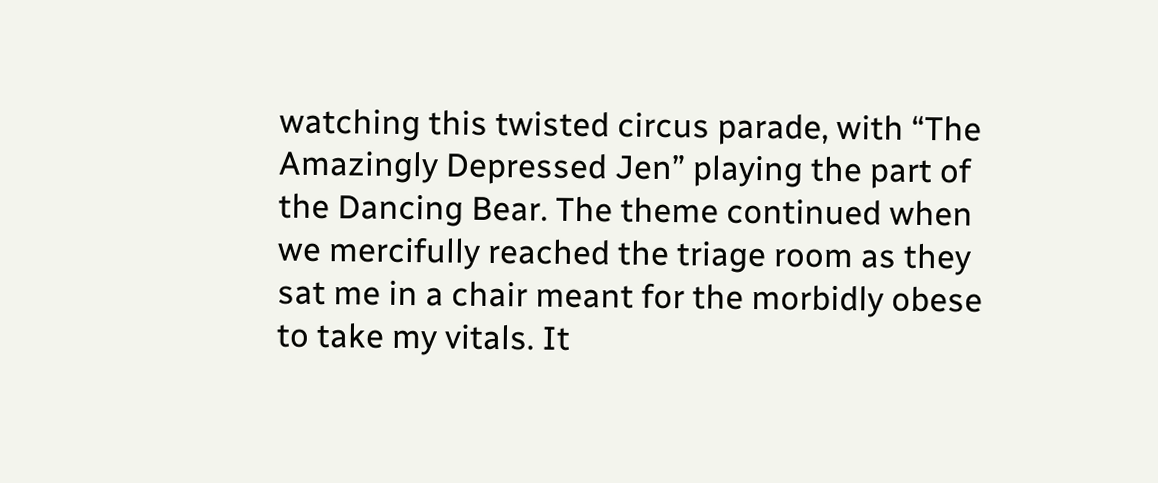watching this twisted circus parade, with “The Amazingly Depressed Jen” playing the part of the Dancing Bear. The theme continued when we mercifully reached the triage room as they sat me in a chair meant for the morbidly obese to take my vitals. It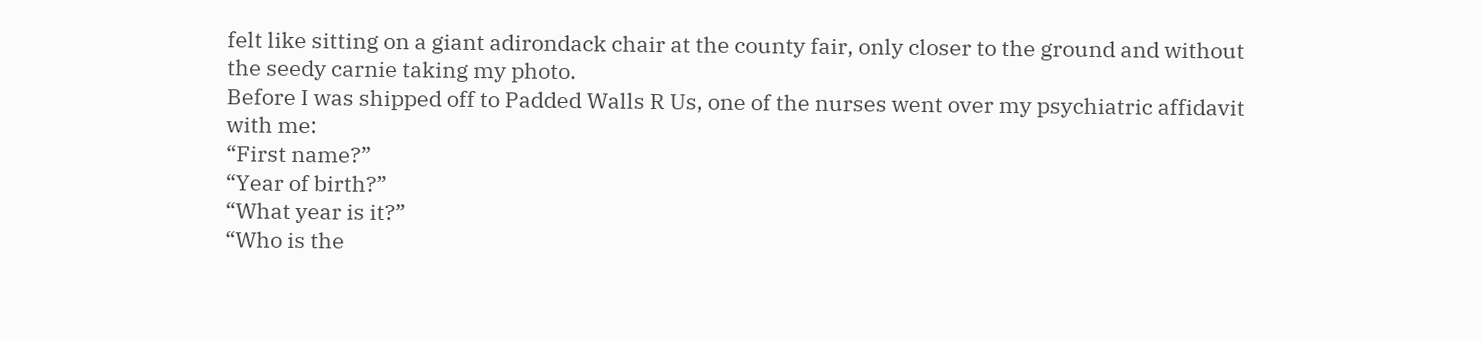felt like sitting on a giant adirondack chair at the county fair, only closer to the ground and without the seedy carnie taking my photo.
Before I was shipped off to Padded Walls R Us, one of the nurses went over my psychiatric affidavit with me:
“First name?”
“Year of birth?”
“What year is it?”
“Who is the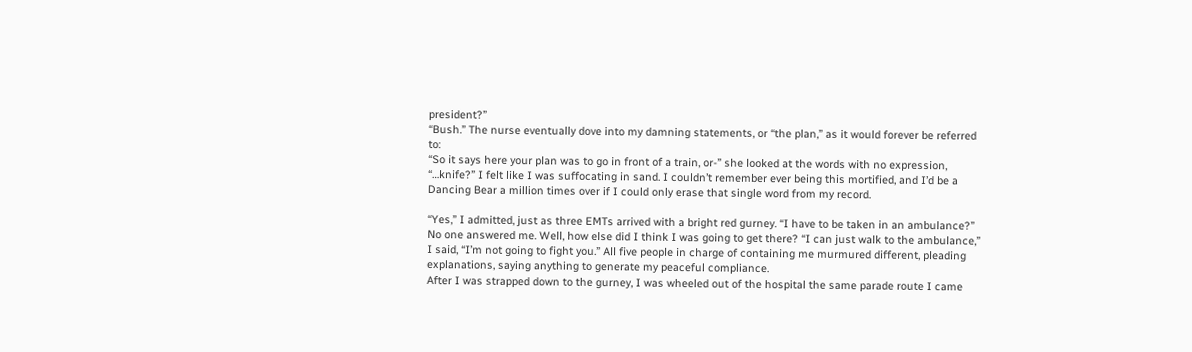president?”
“Bush.” The nurse eventually dove into my damning statements, or “the plan,” as it would forever be referred to:
“So it says here your plan was to go in front of a train, or-” she looked at the words with no expression, “…knife?” I felt like I was suffocating in sand. I couldn’t remember ever being this mortified, and I’d be a Dancing Bear a million times over if I could only erase that single word from my record.

“Yes,” I admitted, just as three EMTs arrived with a bright red gurney. “I have to be taken in an ambulance?” No one answered me. Well, how else did I think I was going to get there? “I can just walk to the ambulance,” I said, “I’m not going to fight you.” All five people in charge of containing me murmured different, pleading explanations, saying anything to generate my peaceful compliance.
After I was strapped down to the gurney, I was wheeled out of the hospital the same parade route I came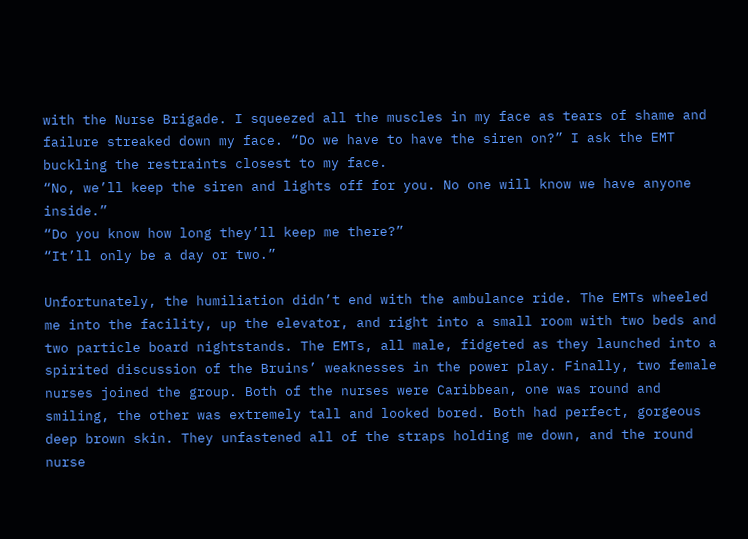with the Nurse Brigade. I squeezed all the muscles in my face as tears of shame and failure streaked down my face. “Do we have to have the siren on?” I ask the EMT buckling the restraints closest to my face.
“No, we’ll keep the siren and lights off for you. No one will know we have anyone inside.”
“Do you know how long they’ll keep me there?”
“It’ll only be a day or two.”

Unfortunately, the humiliation didn’t end with the ambulance ride. The EMTs wheeled me into the facility, up the elevator, and right into a small room with two beds and two particle board nightstands. The EMTs, all male, fidgeted as they launched into a spirited discussion of the Bruins’ weaknesses in the power play. Finally, two female nurses joined the group. Both of the nurses were Caribbean, one was round and smiling, the other was extremely tall and looked bored. Both had perfect, gorgeous deep brown skin. They unfastened all of the straps holding me down, and the round nurse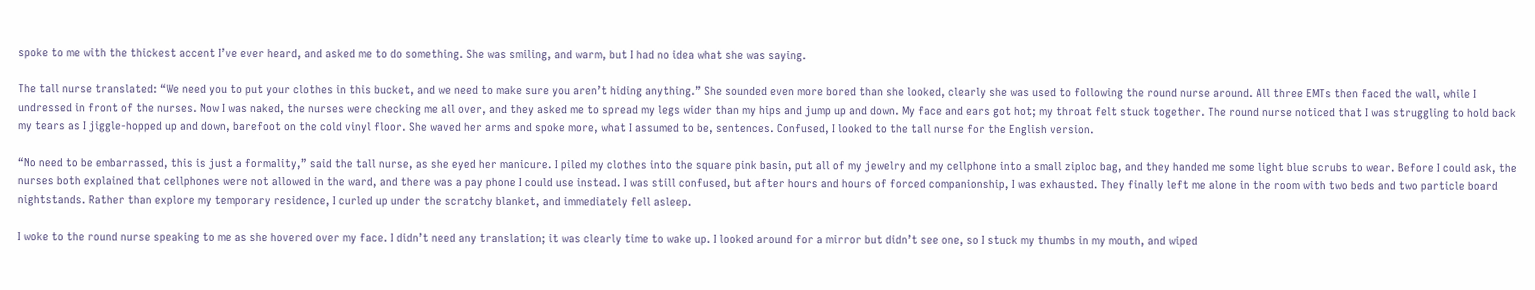spoke to me with the thickest accent I’ve ever heard, and asked me to do something. She was smiling, and warm, but I had no idea what she was saying.

The tall nurse translated: “We need you to put your clothes in this bucket, and we need to make sure you aren’t hiding anything.” She sounded even more bored than she looked, clearly she was used to following the round nurse around. All three EMTs then faced the wall, while I undressed in front of the nurses. Now I was naked, the nurses were checking me all over, and they asked me to spread my legs wider than my hips and jump up and down. My face and ears got hot; my throat felt stuck together. The round nurse noticed that I was struggling to hold back my tears as I jiggle-hopped up and down, barefoot on the cold vinyl floor. She waved her arms and spoke more, what I assumed to be, sentences. Confused, I looked to the tall nurse for the English version.

“No need to be embarrassed, this is just a formality,” said the tall nurse, as she eyed her manicure. I piled my clothes into the square pink basin, put all of my jewelry and my cellphone into a small ziploc bag, and they handed me some light blue scrubs to wear. Before I could ask, the nurses both explained that cellphones were not allowed in the ward, and there was a pay phone I could use instead. I was still confused, but after hours and hours of forced companionship, I was exhausted. They finally left me alone in the room with two beds and two particle board nightstands. Rather than explore my temporary residence, I curled up under the scratchy blanket, and immediately fell asleep.

I woke to the round nurse speaking to me as she hovered over my face. I didn’t need any translation; it was clearly time to wake up. I looked around for a mirror but didn’t see one, so I stuck my thumbs in my mouth, and wiped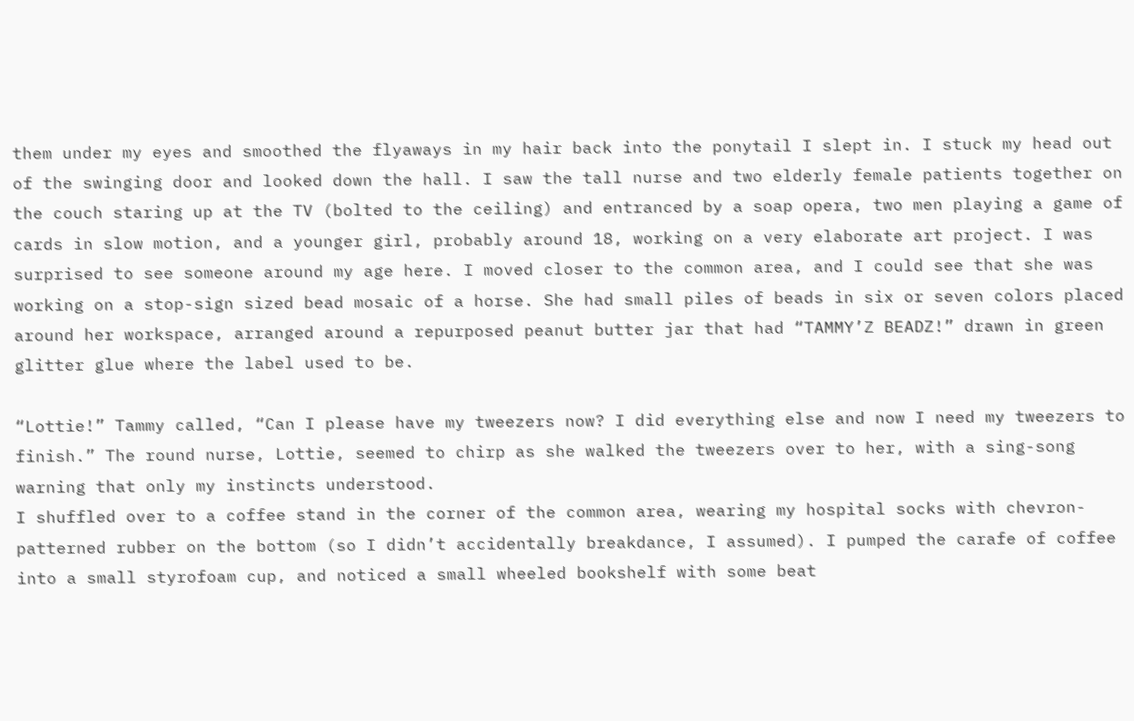them under my eyes and smoothed the flyaways in my hair back into the ponytail I slept in. I stuck my head out of the swinging door and looked down the hall. I saw the tall nurse and two elderly female patients together on the couch staring up at the TV (bolted to the ceiling) and entranced by a soap opera, two men playing a game of cards in slow motion, and a younger girl, probably around 18, working on a very elaborate art project. I was surprised to see someone around my age here. I moved closer to the common area, and I could see that she was working on a stop-sign sized bead mosaic of a horse. She had small piles of beads in six or seven colors placed around her workspace, arranged around a repurposed peanut butter jar that had “TAMMY’Z BEADZ!” drawn in green glitter glue where the label used to be.

“Lottie!” Tammy called, “Can I please have my tweezers now? I did everything else and now I need my tweezers to finish.” The round nurse, Lottie, seemed to chirp as she walked the tweezers over to her, with a sing-song warning that only my instincts understood.
I shuffled over to a coffee stand in the corner of the common area, wearing my hospital socks with chevron-patterned rubber on the bottom (so I didn’t accidentally breakdance, I assumed). I pumped the carafe of coffee into a small styrofoam cup, and noticed a small wheeled bookshelf with some beat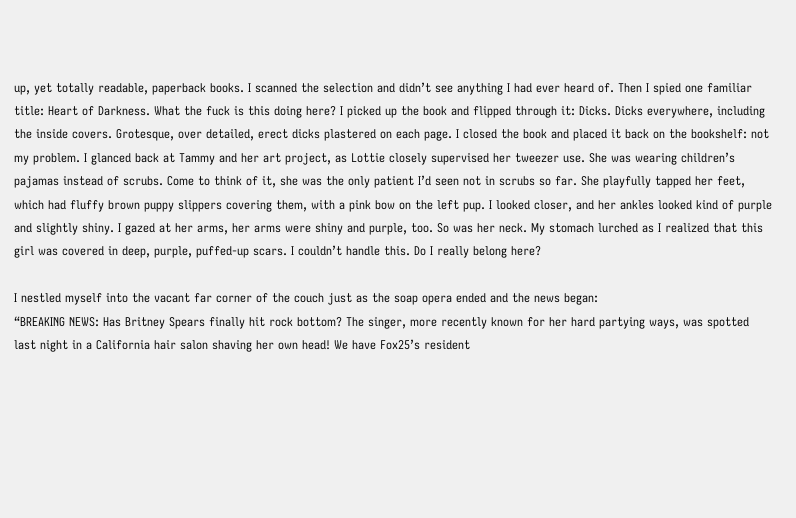up, yet totally readable, paperback books. I scanned the selection and didn’t see anything I had ever heard of. Then I spied one familiar title: Heart of Darkness. What the fuck is this doing here? I picked up the book and flipped through it: Dicks. Dicks everywhere, including the inside covers. Grotesque, over detailed, erect dicks plastered on each page. I closed the book and placed it back on the bookshelf: not my problem. I glanced back at Tammy and her art project, as Lottie closely supervised her tweezer use. She was wearing children’s pajamas instead of scrubs. Come to think of it, she was the only patient I’d seen not in scrubs so far. She playfully tapped her feet, which had fluffy brown puppy slippers covering them, with a pink bow on the left pup. I looked closer, and her ankles looked kind of purple and slightly shiny. I gazed at her arms, her arms were shiny and purple, too. So was her neck. My stomach lurched as I realized that this girl was covered in deep, purple, puffed-up scars. I couldn’t handle this. Do I really belong here?

I nestled myself into the vacant far corner of the couch just as the soap opera ended and the news began:
“BREAKING NEWS: Has Britney Spears finally hit rock bottom? The singer, more recently known for her hard partying ways, was spotted last night in a California hair salon shaving her own head! We have Fox25’s resident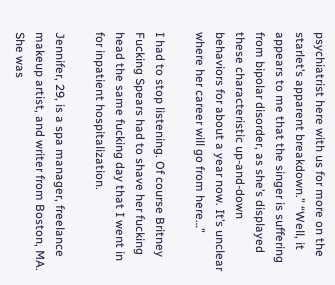psychiatrist here with us for more on the starlet’s apparent breakdown.” “Well, it appears to me that the singer is suffering from bipolar disorder, as she’s displayed these characteristic up-and-down behaviors for about a year now. It’s unclear where her career will go from here…”

I had to stop listening. Of course Britney Fucking Spears had to shave her fucking head the same fucking day that I went in for inpatient hospitalization.

Jennifer, 29, is a spa manager, freelance makeup artist, and writer from Boston, MA. She was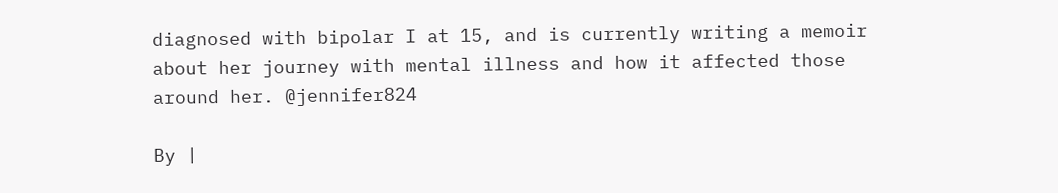diagnosed with bipolar I at 15, and is currently writing a memoir about her journey with mental illness and how it affected those around her. @jennifer824

By |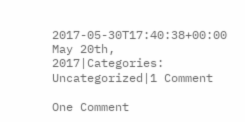2017-05-30T17:40:38+00:00 May 20th, 2017|Categories: Uncategorized|1 Comment

One Comment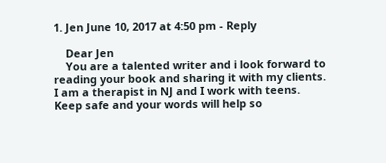1. Jen June 10, 2017 at 4:50 pm - Reply

    Dear Jen
    You are a talented writer and i look forward to reading your book and sharing it with my clients. I am a therapist in NJ and I work with teens. Keep safe and your words will help so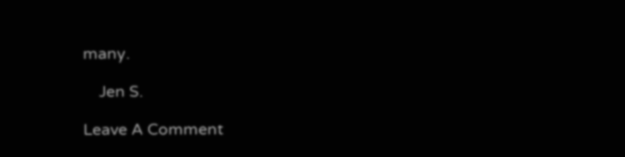many.

    Jen S.

Leave A Comment